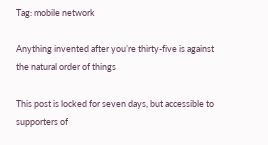Tag: mobile network

Anything invented after you’re thirty-five is against the natural order of things

This post is locked for seven days, but accessible to supporters of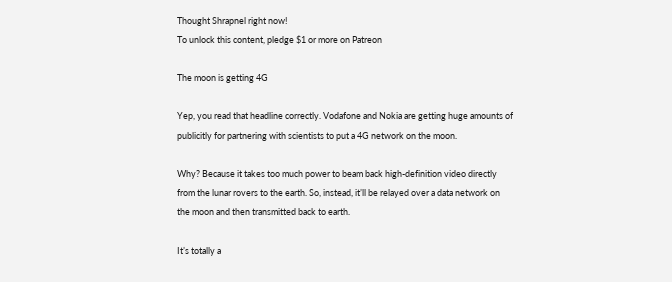Thought Shrapnel right now!
To unlock this content, pledge $1 or more on Patreon

The moon is getting 4G

Yep, you read that headline correctly. Vodafone and Nokia are getting huge amounts of publicitly for partnering with scientists to put a 4G network on the moon.

Why? Because it takes too much power to beam back high-definition video directly from the lunar rovers to the earth. So, instead, it’ll be relayed over a data network on the moon and then transmitted back to earth.

It’s totally a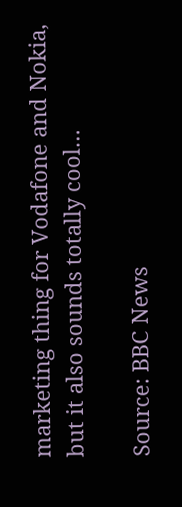marketing thing for Vodafone and Nokia, but it also sounds totally cool…

Source: BBC News